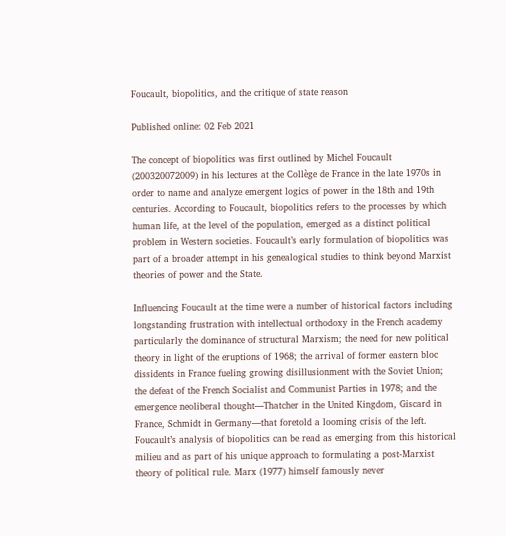Foucault, biopolitics, and the critique of state reason

Published online: 02 Feb 2021

The concept of biopolitics was first outlined by Michel Foucault (200320072009) in his lectures at the Collège de France in the late 1970s in order to name and analyze emergent logics of power in the 18th and 19th centuries. According to Foucault, biopolitics refers to the processes by which human life, at the level of the population, emerged as a distinct political problem in Western societies. Foucault’s early formulation of biopolitics was part of a broader attempt in his genealogical studies to think beyond Marxist theories of power and the State.

Influencing Foucault at the time were a number of historical factors including longstanding frustration with intellectual orthodoxy in the French academy particularly the dominance of structural Marxism; the need for new political theory in light of the eruptions of 1968; the arrival of former eastern bloc dissidents in France fueling growing disillusionment with the Soviet Union; the defeat of the French Socialist and Communist Parties in 1978; and the emergence neoliberal thought—Thatcher in the United Kingdom, Giscard in France, Schmidt in Germany—that foretold a looming crisis of the left. Foucault’s analysis of biopolitics can be read as emerging from this historical milieu and as part of his unique approach to formulating a post-Marxist theory of political rule. Marx (1977) himself famously never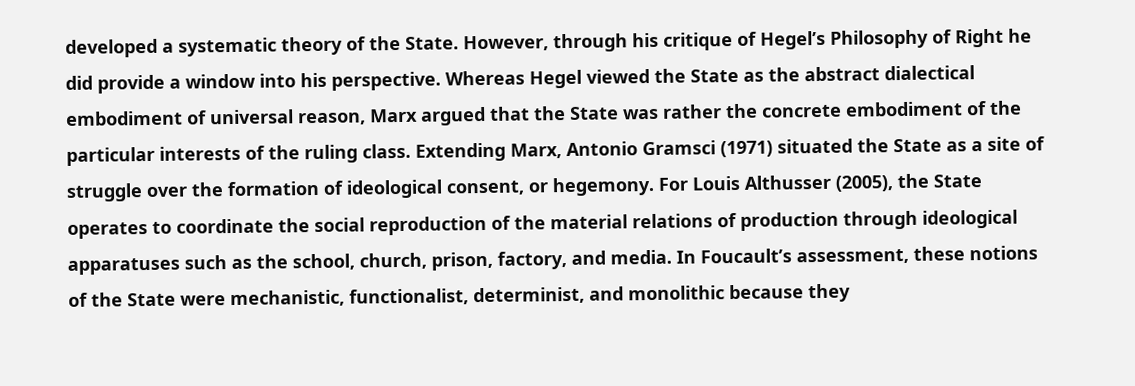developed a systematic theory of the State. However, through his critique of Hegel’s Philosophy of Right he did provide a window into his perspective. Whereas Hegel viewed the State as the abstract dialectical embodiment of universal reason, Marx argued that the State was rather the concrete embodiment of the particular interests of the ruling class. Extending Marx, Antonio Gramsci (1971) situated the State as a site of struggle over the formation of ideological consent, or hegemony. For Louis Althusser (2005), the State operates to coordinate the social reproduction of the material relations of production through ideological apparatuses such as the school, church, prison, factory, and media. In Foucault’s assessment, these notions of the State were mechanistic, functionalist, determinist, and monolithic because they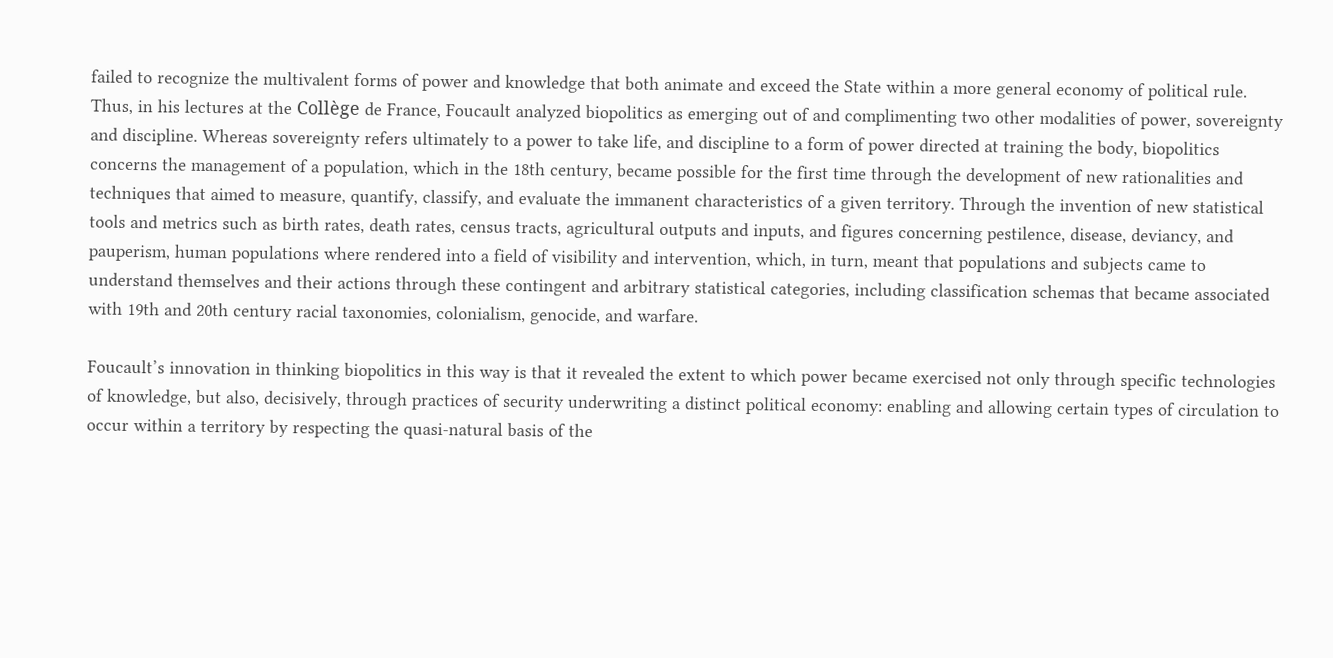failed to recognize the multivalent forms of power and knowledge that both animate and exceed the State within a more general economy of political rule. Thus, in his lectures at the Collège de France, Foucault analyzed biopolitics as emerging out of and complimenting two other modalities of power, sovereignty and discipline. Whereas sovereignty refers ultimately to a power to take life, and discipline to a form of power directed at training the body, biopolitics concerns the management of a population, which in the 18th century, became possible for the first time through the development of new rationalities and techniques that aimed to measure, quantify, classify, and evaluate the immanent characteristics of a given territory. Through the invention of new statistical tools and metrics such as birth rates, death rates, census tracts, agricultural outputs and inputs, and figures concerning pestilence, disease, deviancy, and pauperism, human populations where rendered into a field of visibility and intervention, which, in turn, meant that populations and subjects came to understand themselves and their actions through these contingent and arbitrary statistical categories, including classification schemas that became associated with 19th and 20th century racial taxonomies, colonialism, genocide, and warfare.

Foucault’s innovation in thinking biopolitics in this way is that it revealed the extent to which power became exercised not only through specific technologies of knowledge, but also, decisively, through practices of security underwriting a distinct political economy: enabling and allowing certain types of circulation to occur within a territory by respecting the quasi-natural basis of the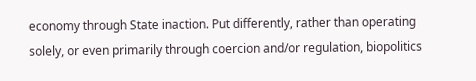economy through State inaction. Put differently, rather than operating solely, or even primarily through coercion and/or regulation, biopolitics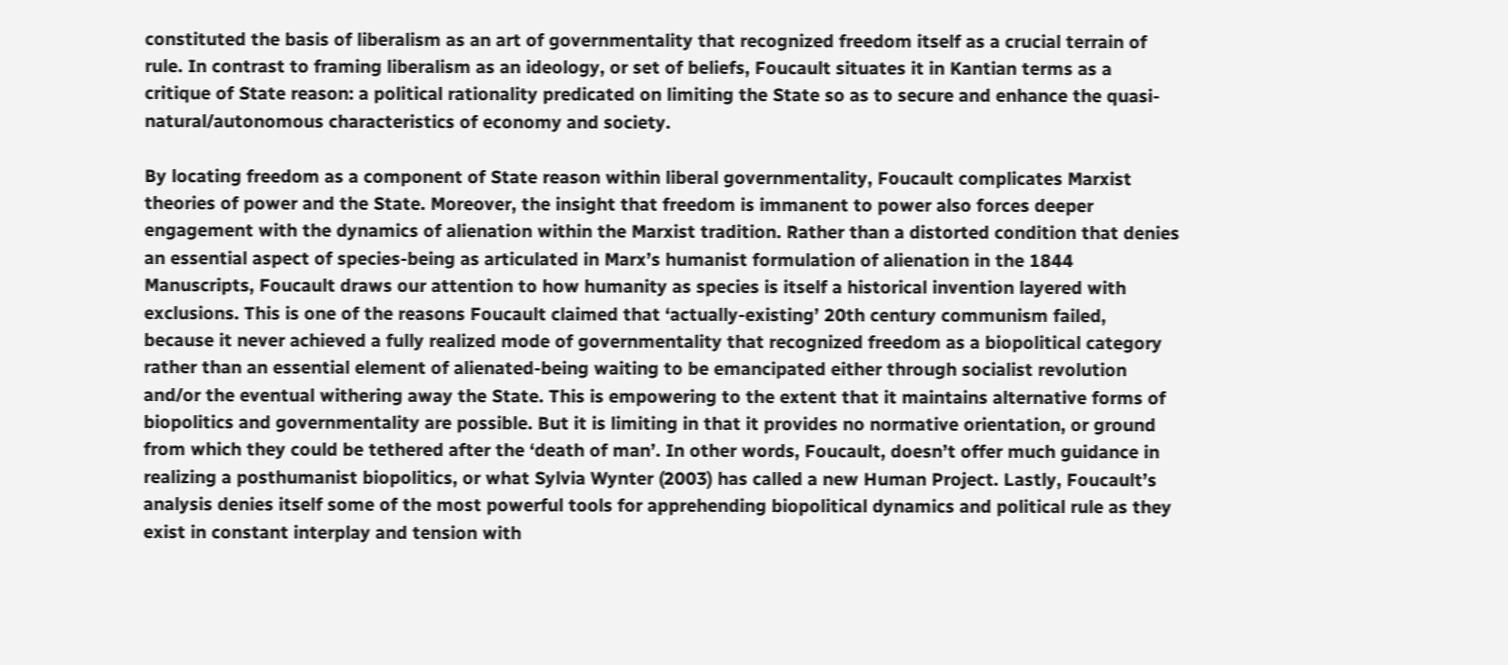constituted the basis of liberalism as an art of governmentality that recognized freedom itself as a crucial terrain of rule. In contrast to framing liberalism as an ideology, or set of beliefs, Foucault situates it in Kantian terms as a critique of State reason: a political rationality predicated on limiting the State so as to secure and enhance the quasi-natural/autonomous characteristics of economy and society.

By locating freedom as a component of State reason within liberal governmentality, Foucault complicates Marxist theories of power and the State. Moreover, the insight that freedom is immanent to power also forces deeper engagement with the dynamics of alienation within the Marxist tradition. Rather than a distorted condition that denies an essential aspect of species-being as articulated in Marx’s humanist formulation of alienation in the 1844 Manuscripts, Foucault draws our attention to how humanity as species is itself a historical invention layered with exclusions. This is one of the reasons Foucault claimed that ‘actually-existing’ 20th century communism failed, because it never achieved a fully realized mode of governmentality that recognized freedom as a biopolitical category rather than an essential element of alienated-being waiting to be emancipated either through socialist revolution and/or the eventual withering away the State. This is empowering to the extent that it maintains alternative forms of biopolitics and governmentality are possible. But it is limiting in that it provides no normative orientation, or ground from which they could be tethered after the ‘death of man’. In other words, Foucault, doesn’t offer much guidance in realizing a posthumanist biopolitics, or what Sylvia Wynter (2003) has called a new Human Project. Lastly, Foucault’s analysis denies itself some of the most powerful tools for apprehending biopolitical dynamics and political rule as they exist in constant interplay and tension with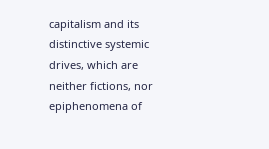capitalism and its distinctive systemic drives, which are neither fictions, nor epiphenomena of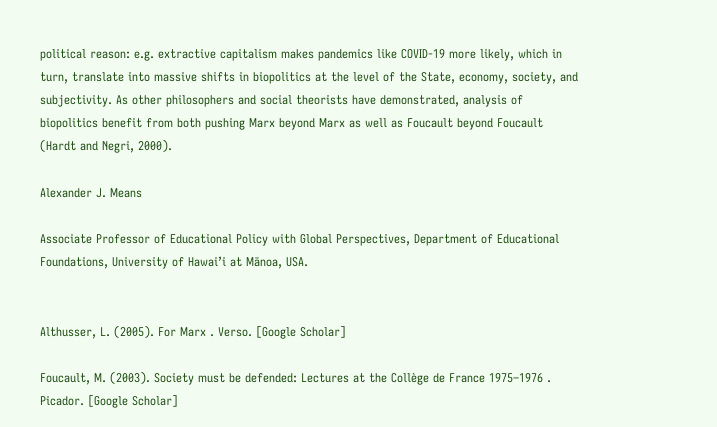political reason: e.g. extractive capitalism makes pandemics like COVID-19 more likely, which in turn, translate into massive shifts in biopolitics at the level of the State, economy, society, and subjectivity. As other philosophers and social theorists have demonstrated, analysis of biopolitics benefit from both pushing Marx beyond Marx as well as Foucault beyond Foucault (Hardt and Negri, 2000).

Alexander J. Means

Associate Professor of Educational Policy with Global Perspectives, Department of Educational Foundations, University of Hawai’i at Mānoa, USA.


Althusser, L. (2005). For Marx . Verso. [Google Scholar]

Foucault, M. (2003). Society must be defended: Lectures at the Collège de France 1975–1976 . Picador. [Google Scholar]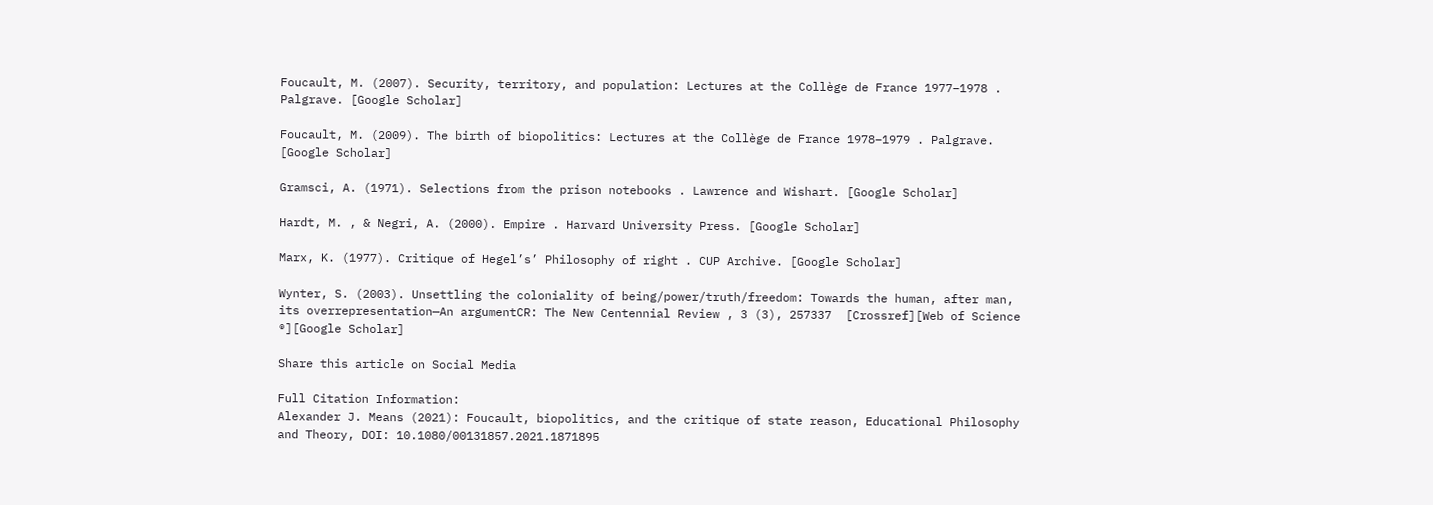Foucault, M. (2007). Security, territory, and population: Lectures at the Collège de France 1977–1978 . Palgrave. [Google Scholar]

Foucault, M. (2009). The birth of biopolitics: Lectures at the Collège de France 1978–1979 . Palgrave. [Google Scholar]

Gramsci, A. (1971). Selections from the prison notebooks . Lawrence and Wishart. [Google Scholar]

Hardt, M. , & Negri, A. (2000). Empire . Harvard University Press. [Google Scholar]

Marx, K. (1977). Critique of Hegel’s’ Philosophy of right . CUP Archive. [Google Scholar]

Wynter, S. (2003). Unsettling the coloniality of being/power/truth/freedom: Towards the human, after man, its overrepresentation—An argumentCR: The New Centennial Review , 3 (3), 257337  [Crossref][Web of Science ®][Google Scholar]

Share this article on Social Media

Full Citation Information:
Alexander J. Means (2021): Foucault, biopolitics, and the critique of state reason, Educational Philosophy and Theory, DOI: 10.1080/00131857.2021.1871895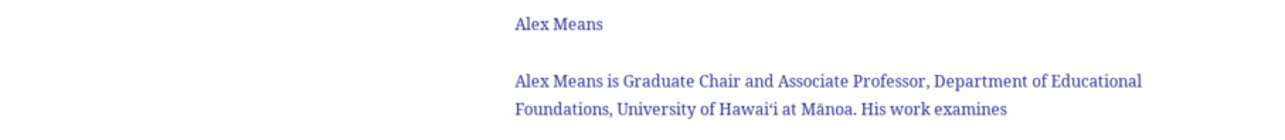Alex Means

Alex Means is Graduate Chair and Associate Professor, Department of Educational Foundations, University of Hawaiʻi at Mānoa. His work examines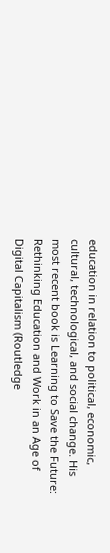education in relation to political, economic, cultural, technological, and social change. His most recent book is Learning to Save the Future: Rethinking Education and Work in an Age of Digital Capitalism (Routledge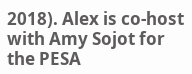2018). Alex is co-host with Amy Sojot for the PESA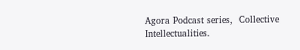Agora Podcast series,  Collective Intellectualities.